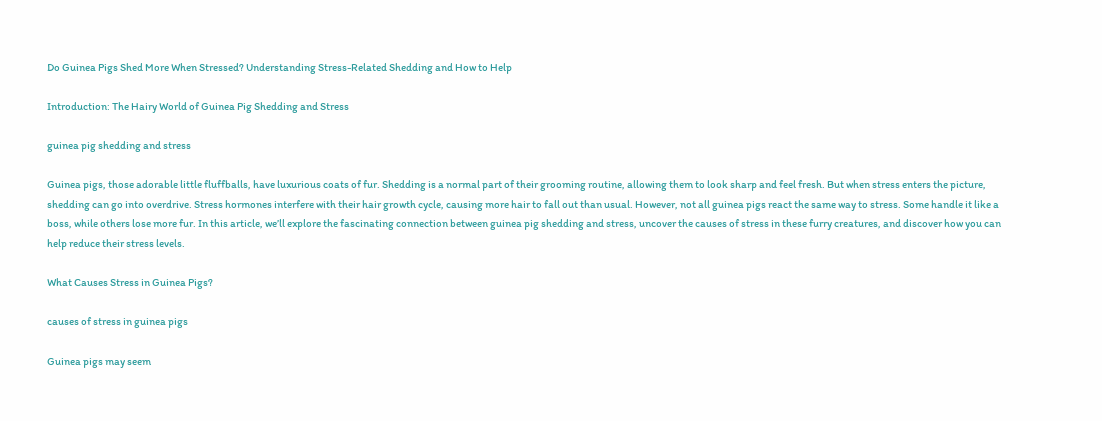Do Guinea Pigs Shed More When Stressed? Understanding Stress-Related Shedding and How to Help

Introduction: The Hairy World of Guinea Pig Shedding and Stress

guinea pig shedding and stress

Guinea pigs, those adorable little fluffballs, have luxurious coats of fur. Shedding is a normal part of their grooming routine, allowing them to look sharp and feel fresh. But when stress enters the picture, shedding can go into overdrive. Stress hormones interfere with their hair growth cycle, causing more hair to fall out than usual. However, not all guinea pigs react the same way to stress. Some handle it like a boss, while others lose more fur. In this article, we’ll explore the fascinating connection between guinea pig shedding and stress, uncover the causes of stress in these furry creatures, and discover how you can help reduce their stress levels.

What Causes Stress in Guinea Pigs?

causes of stress in guinea pigs

Guinea pigs may seem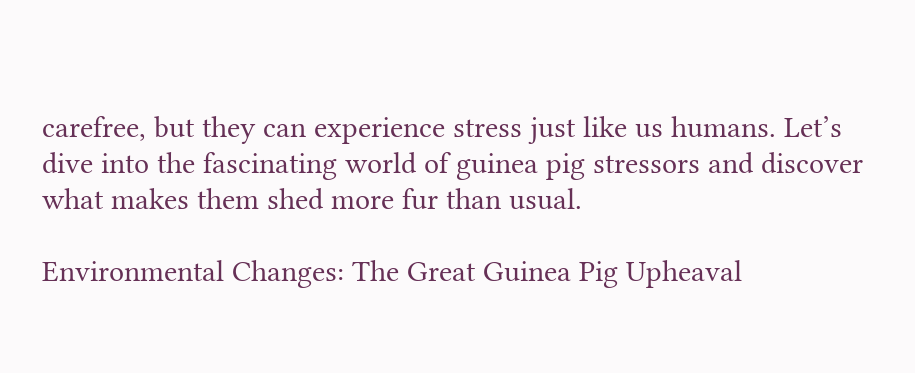carefree, but they can experience stress just like us humans. Let’s dive into the fascinating world of guinea pig stressors and discover what makes them shed more fur than usual.

Environmental Changes: The Great Guinea Pig Upheaval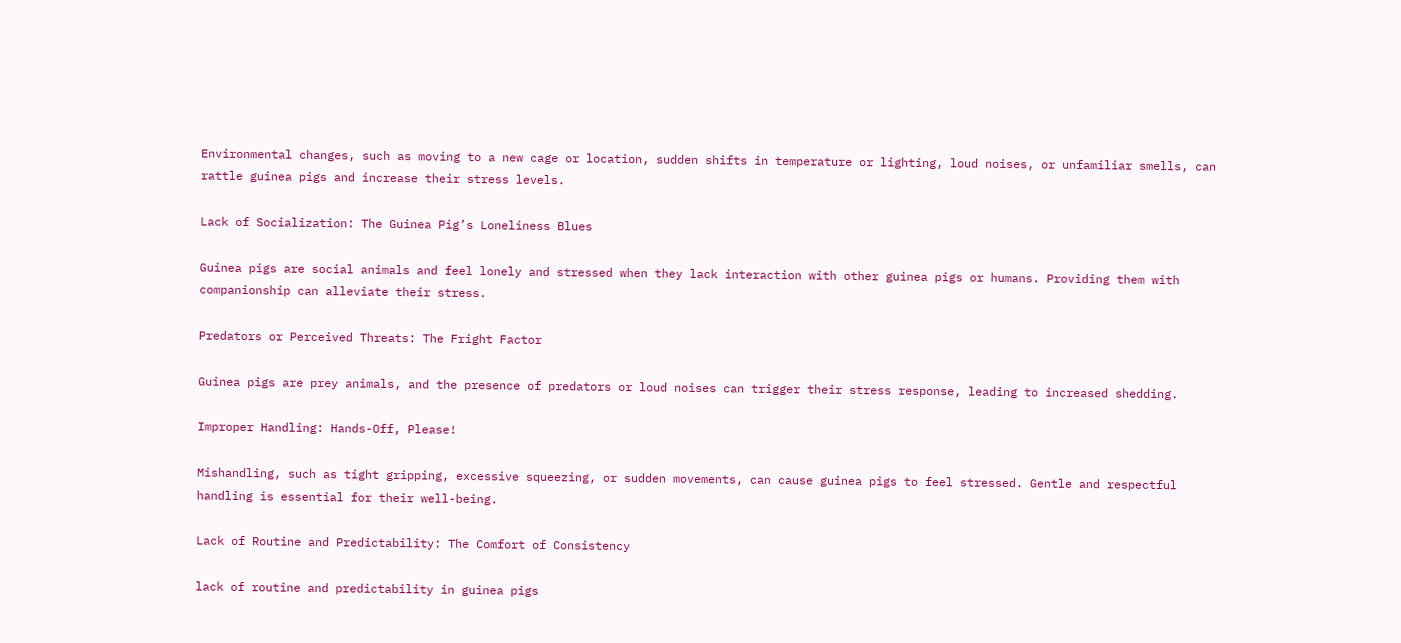Environmental changes, such as moving to a new cage or location, sudden shifts in temperature or lighting, loud noises, or unfamiliar smells, can rattle guinea pigs and increase their stress levels.

Lack of Socialization: The Guinea Pig’s Loneliness Blues

Guinea pigs are social animals and feel lonely and stressed when they lack interaction with other guinea pigs or humans. Providing them with companionship can alleviate their stress.

Predators or Perceived Threats: The Fright Factor

Guinea pigs are prey animals, and the presence of predators or loud noises can trigger their stress response, leading to increased shedding.

Improper Handling: Hands-Off, Please!

Mishandling, such as tight gripping, excessive squeezing, or sudden movements, can cause guinea pigs to feel stressed. Gentle and respectful handling is essential for their well-being.

Lack of Routine and Predictability: The Comfort of Consistency

lack of routine and predictability in guinea pigs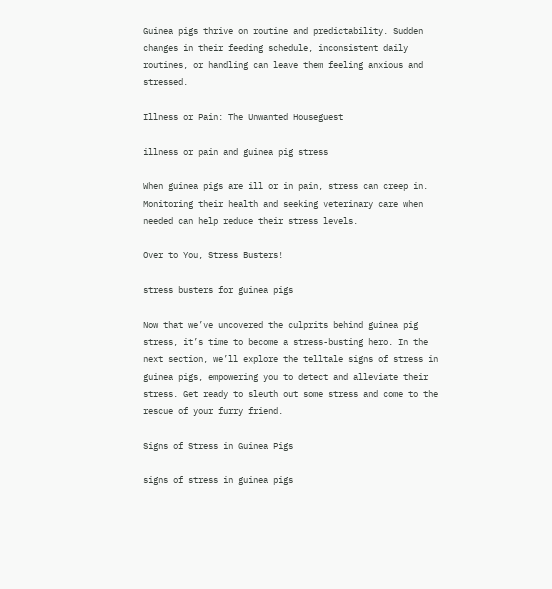Guinea pigs thrive on routine and predictability. Sudden changes in their feeding schedule, inconsistent daily routines, or handling can leave them feeling anxious and stressed.

Illness or Pain: The Unwanted Houseguest

illness or pain and guinea pig stress

When guinea pigs are ill or in pain, stress can creep in. Monitoring their health and seeking veterinary care when needed can help reduce their stress levels.

Over to You, Stress Busters!

stress busters for guinea pigs

Now that we’ve uncovered the culprits behind guinea pig stress, it’s time to become a stress-busting hero. In the next section, we’ll explore the telltale signs of stress in guinea pigs, empowering you to detect and alleviate their stress. Get ready to sleuth out some stress and come to the rescue of your furry friend.

Signs of Stress in Guinea Pigs

signs of stress in guinea pigs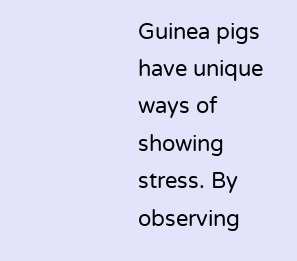Guinea pigs have unique ways of showing stress. By observing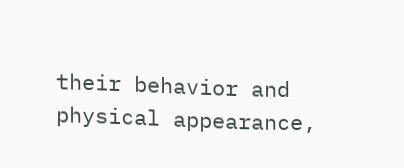their behavior and physical appearance,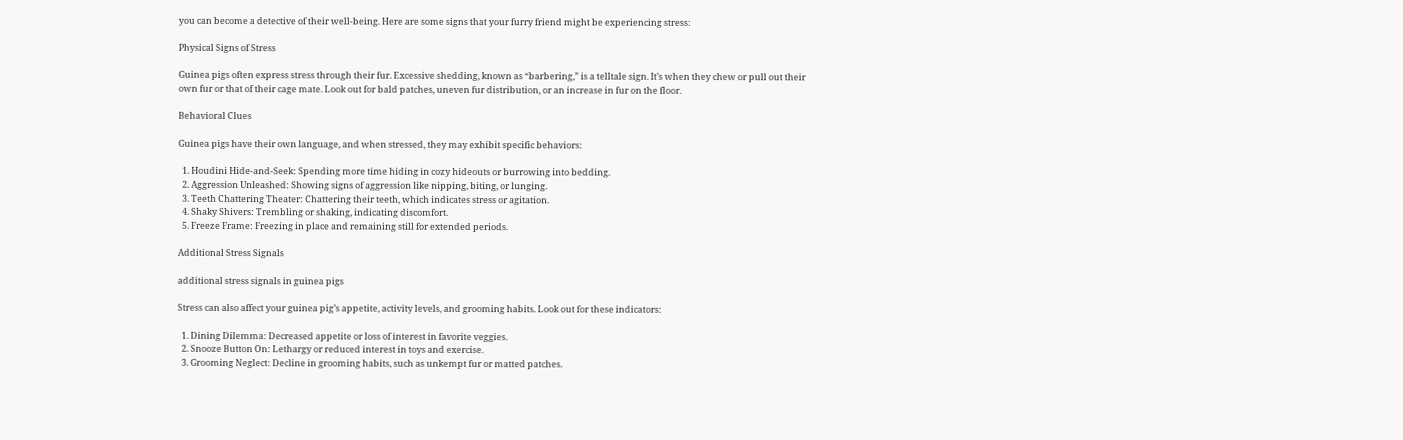you can become a detective of their well-being. Here are some signs that your furry friend might be experiencing stress:

Physical Signs of Stress

Guinea pigs often express stress through their fur. Excessive shedding, known as “barbering,” is a telltale sign. It’s when they chew or pull out their own fur or that of their cage mate. Look out for bald patches, uneven fur distribution, or an increase in fur on the floor.

Behavioral Clues

Guinea pigs have their own language, and when stressed, they may exhibit specific behaviors:

  1. Houdini Hide-and-Seek: Spending more time hiding in cozy hideouts or burrowing into bedding.
  2. Aggression Unleashed: Showing signs of aggression like nipping, biting, or lunging.
  3. Teeth Chattering Theater: Chattering their teeth, which indicates stress or agitation.
  4. Shaky Shivers: Trembling or shaking, indicating discomfort.
  5. Freeze Frame: Freezing in place and remaining still for extended periods.

Additional Stress Signals

additional stress signals in guinea pigs

Stress can also affect your guinea pig’s appetite, activity levels, and grooming habits. Look out for these indicators:

  1. Dining Dilemma: Decreased appetite or loss of interest in favorite veggies.
  2. Snooze Button On: Lethargy or reduced interest in toys and exercise.
  3. Grooming Neglect: Decline in grooming habits, such as unkempt fur or matted patches.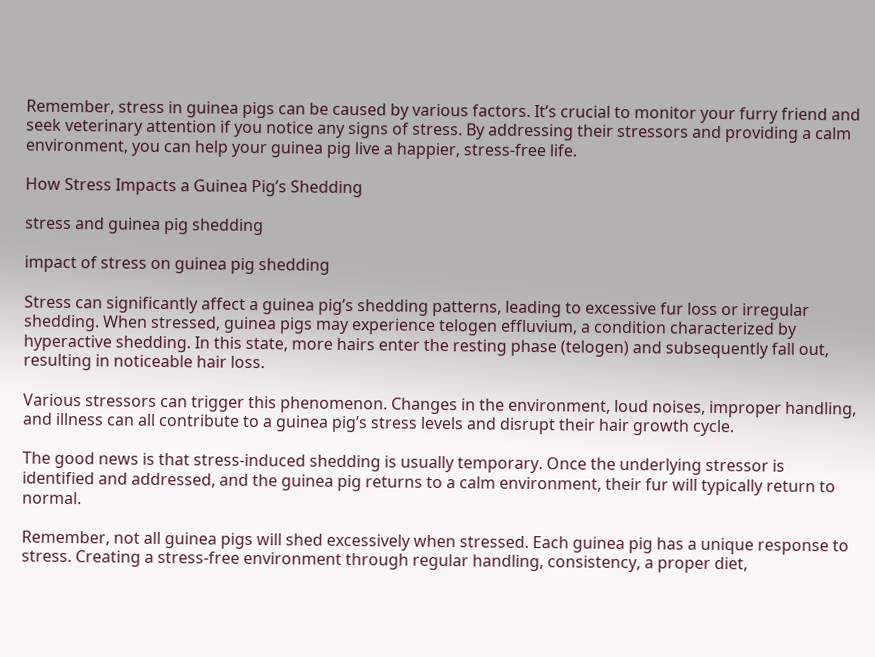Remember, stress in guinea pigs can be caused by various factors. It’s crucial to monitor your furry friend and seek veterinary attention if you notice any signs of stress. By addressing their stressors and providing a calm environment, you can help your guinea pig live a happier, stress-free life.

How Stress Impacts a Guinea Pig’s Shedding

stress and guinea pig shedding

impact of stress on guinea pig shedding

Stress can significantly affect a guinea pig’s shedding patterns, leading to excessive fur loss or irregular shedding. When stressed, guinea pigs may experience telogen effluvium, a condition characterized by hyperactive shedding. In this state, more hairs enter the resting phase (telogen) and subsequently fall out, resulting in noticeable hair loss.

Various stressors can trigger this phenomenon. Changes in the environment, loud noises, improper handling, and illness can all contribute to a guinea pig’s stress levels and disrupt their hair growth cycle.

The good news is that stress-induced shedding is usually temporary. Once the underlying stressor is identified and addressed, and the guinea pig returns to a calm environment, their fur will typically return to normal.

Remember, not all guinea pigs will shed excessively when stressed. Each guinea pig has a unique response to stress. Creating a stress-free environment through regular handling, consistency, a proper diet,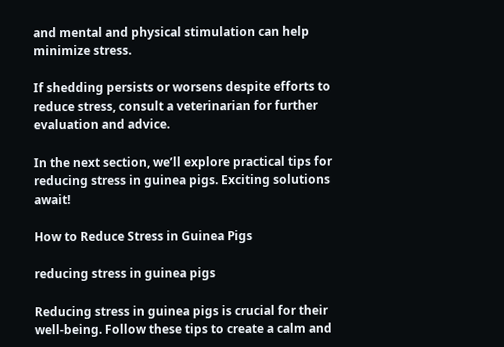and mental and physical stimulation can help minimize stress.

If shedding persists or worsens despite efforts to reduce stress, consult a veterinarian for further evaluation and advice.

In the next section, we’ll explore practical tips for reducing stress in guinea pigs. Exciting solutions await!

How to Reduce Stress in Guinea Pigs

reducing stress in guinea pigs

Reducing stress in guinea pigs is crucial for their well-being. Follow these tips to create a calm and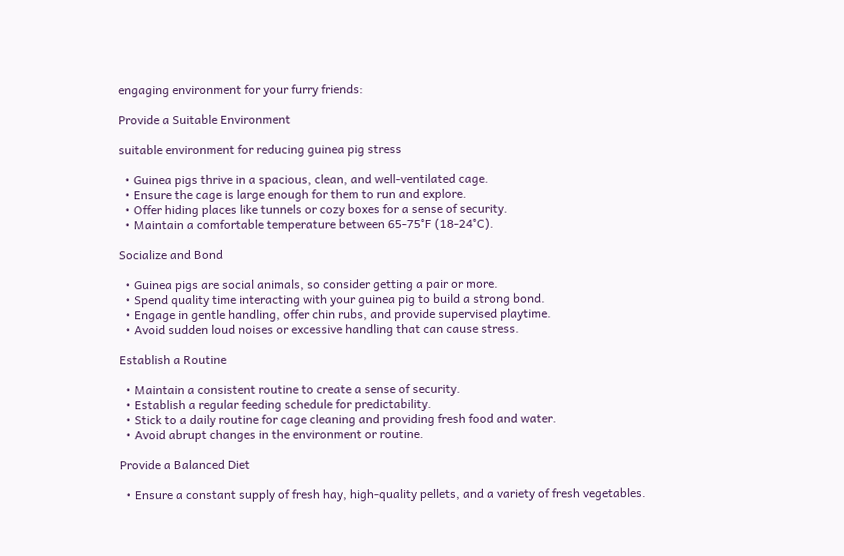engaging environment for your furry friends:

Provide a Suitable Environment

suitable environment for reducing guinea pig stress

  • Guinea pigs thrive in a spacious, clean, and well-ventilated cage.
  • Ensure the cage is large enough for them to run and explore.
  • Offer hiding places like tunnels or cozy boxes for a sense of security.
  • Maintain a comfortable temperature between 65-75°F (18-24°C).

Socialize and Bond

  • Guinea pigs are social animals, so consider getting a pair or more.
  • Spend quality time interacting with your guinea pig to build a strong bond.
  • Engage in gentle handling, offer chin rubs, and provide supervised playtime.
  • Avoid sudden loud noises or excessive handling that can cause stress.

Establish a Routine

  • Maintain a consistent routine to create a sense of security.
  • Establish a regular feeding schedule for predictability.
  • Stick to a daily routine for cage cleaning and providing fresh food and water.
  • Avoid abrupt changes in the environment or routine.

Provide a Balanced Diet

  • Ensure a constant supply of fresh hay, high-quality pellets, and a variety of fresh vegetables.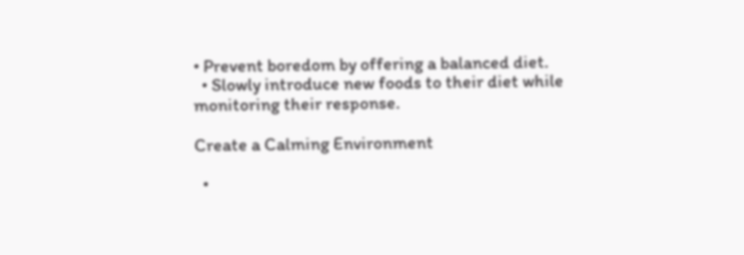• Prevent boredom by offering a balanced diet.
  • Slowly introduce new foods to their diet while monitoring their response.

Create a Calming Environment

  •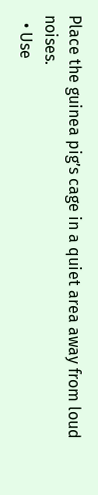Place the guinea pig’s cage in a quiet area away from loud noises.
  • Use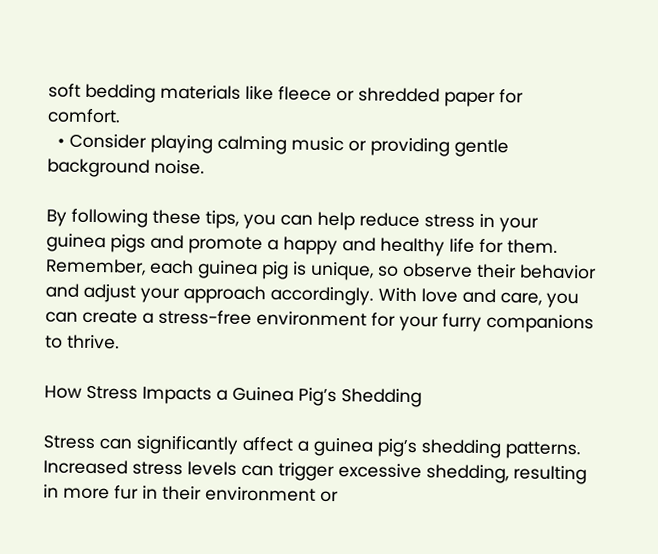soft bedding materials like fleece or shredded paper for comfort.
  • Consider playing calming music or providing gentle background noise.

By following these tips, you can help reduce stress in your guinea pigs and promote a happy and healthy life for them. Remember, each guinea pig is unique, so observe their behavior and adjust your approach accordingly. With love and care, you can create a stress-free environment for your furry companions to thrive.

How Stress Impacts a Guinea Pig’s Shedding

Stress can significantly affect a guinea pig’s shedding patterns. Increased stress levels can trigger excessive shedding, resulting in more fur in their environment or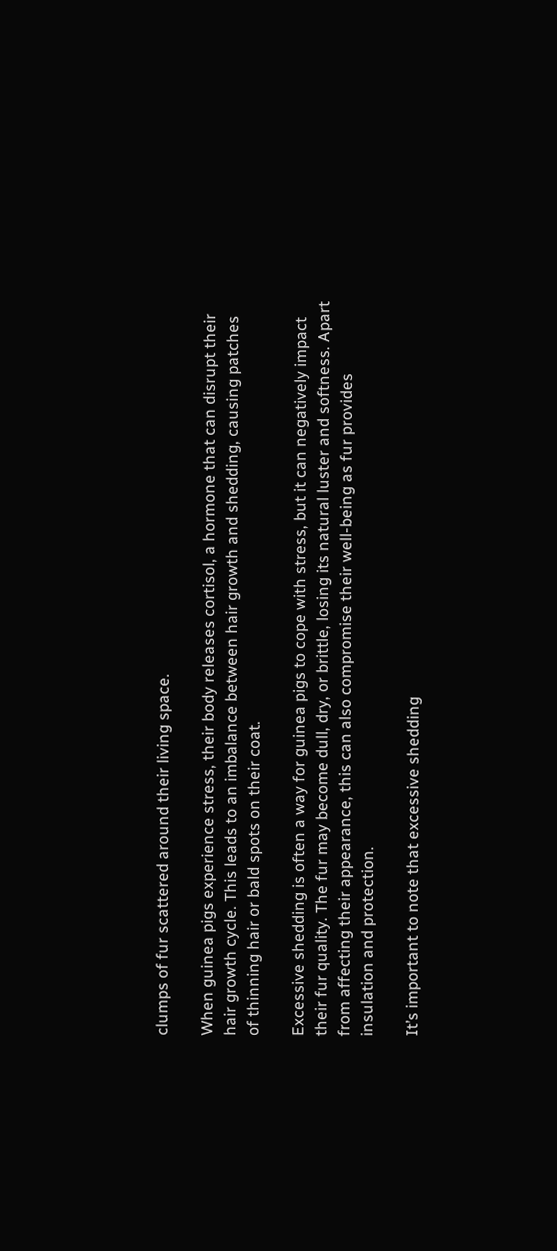clumps of fur scattered around their living space.

When guinea pigs experience stress, their body releases cortisol, a hormone that can disrupt their hair growth cycle. This leads to an imbalance between hair growth and shedding, causing patches of thinning hair or bald spots on their coat.

Excessive shedding is often a way for guinea pigs to cope with stress, but it can negatively impact their fur quality. The fur may become dull, dry, or brittle, losing its natural luster and softness. Apart from affecting their appearance, this can also compromise their well-being as fur provides insulation and protection.

It’s important to note that excessive shedding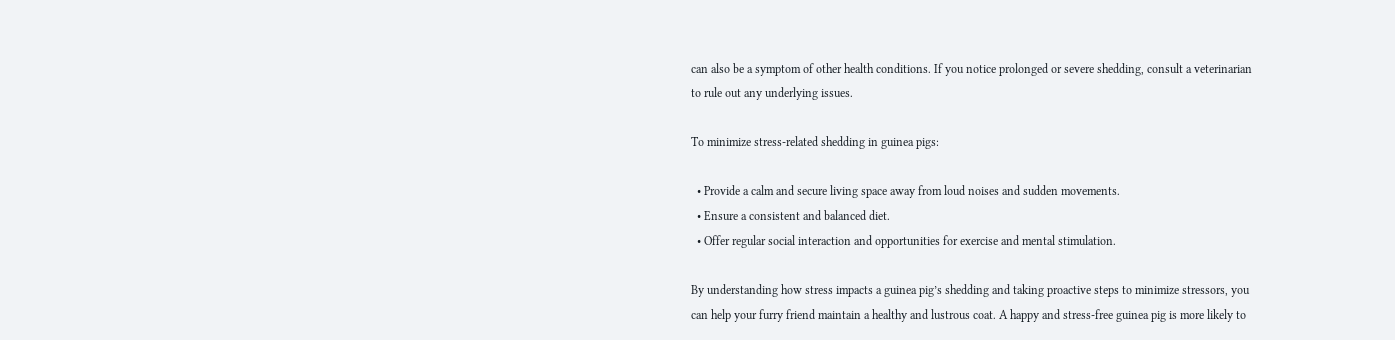can also be a symptom of other health conditions. If you notice prolonged or severe shedding, consult a veterinarian to rule out any underlying issues.

To minimize stress-related shedding in guinea pigs:

  • Provide a calm and secure living space away from loud noises and sudden movements.
  • Ensure a consistent and balanced diet.
  • Offer regular social interaction and opportunities for exercise and mental stimulation.

By understanding how stress impacts a guinea pig’s shedding and taking proactive steps to minimize stressors, you can help your furry friend maintain a healthy and lustrous coat. A happy and stress-free guinea pig is more likely to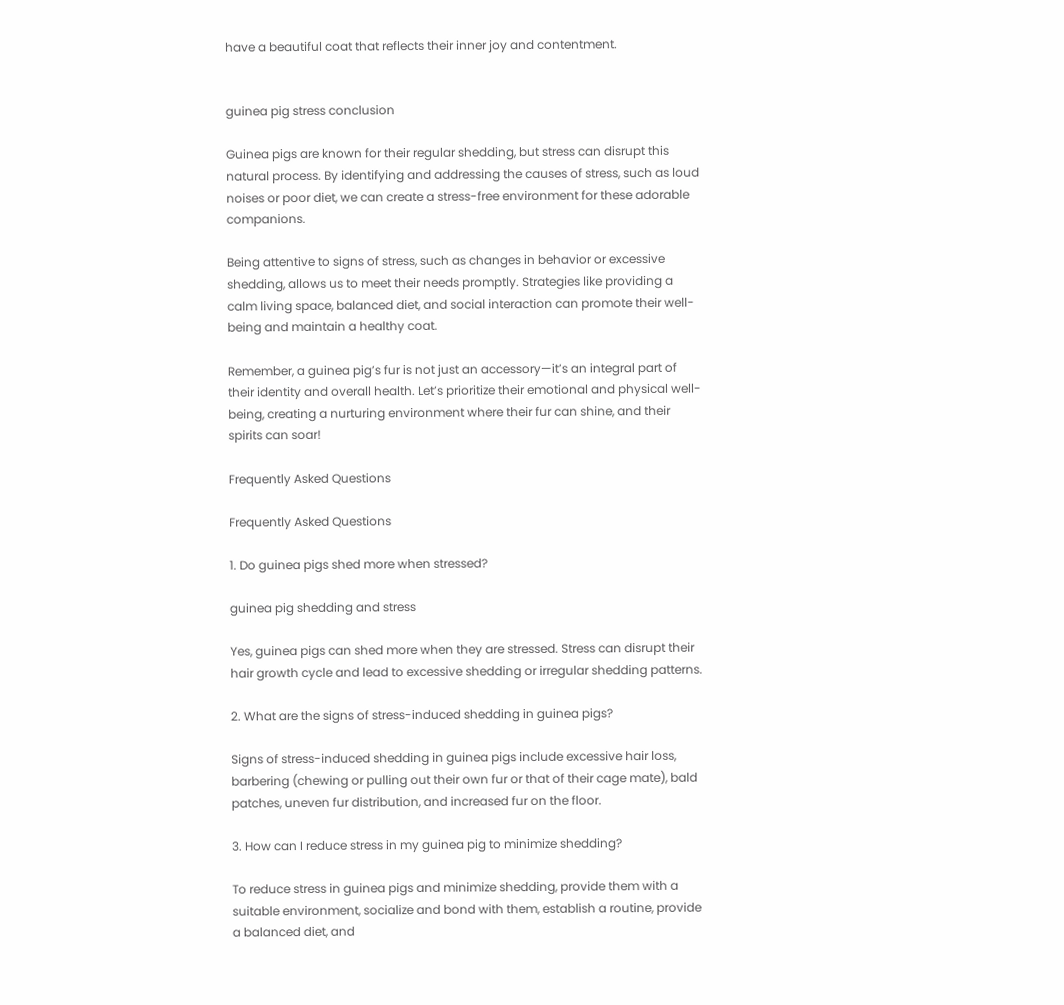have a beautiful coat that reflects their inner joy and contentment.


guinea pig stress conclusion

Guinea pigs are known for their regular shedding, but stress can disrupt this natural process. By identifying and addressing the causes of stress, such as loud noises or poor diet, we can create a stress-free environment for these adorable companions.

Being attentive to signs of stress, such as changes in behavior or excessive shedding, allows us to meet their needs promptly. Strategies like providing a calm living space, balanced diet, and social interaction can promote their well-being and maintain a healthy coat.

Remember, a guinea pig’s fur is not just an accessory—it’s an integral part of their identity and overall health. Let’s prioritize their emotional and physical well-being, creating a nurturing environment where their fur can shine, and their spirits can soar!

Frequently Asked Questions

Frequently Asked Questions

1. Do guinea pigs shed more when stressed?

guinea pig shedding and stress

Yes, guinea pigs can shed more when they are stressed. Stress can disrupt their hair growth cycle and lead to excessive shedding or irregular shedding patterns.

2. What are the signs of stress-induced shedding in guinea pigs?

Signs of stress-induced shedding in guinea pigs include excessive hair loss, barbering (chewing or pulling out their own fur or that of their cage mate), bald patches, uneven fur distribution, and increased fur on the floor.

3. How can I reduce stress in my guinea pig to minimize shedding?

To reduce stress in guinea pigs and minimize shedding, provide them with a suitable environment, socialize and bond with them, establish a routine, provide a balanced diet, and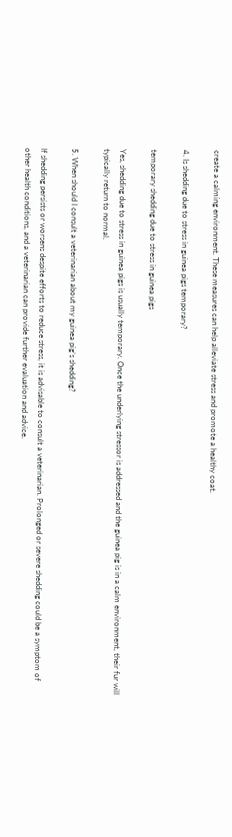create a calming environment. These measures can help alleviate stress and promote a healthy coat.

4. Is shedding due to stress in guinea pigs temporary?

temporary shedding due to stress in guinea pigs

Yes, shedding due to stress in guinea pigs is usually temporary. Once the underlying stressor is addressed and the guinea pig is in a calm environment, their fur will typically return to normal.

5. When should I consult a veterinarian about my guinea pig’s shedding?

If shedding persists or worsens despite efforts to reduce stress, it is advisable to consult a veterinarian. Prolonged or severe shedding could be a symptom of other health conditions, and a veterinarian can provide further evaluation and advice.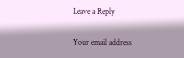Leave a Reply

Your email address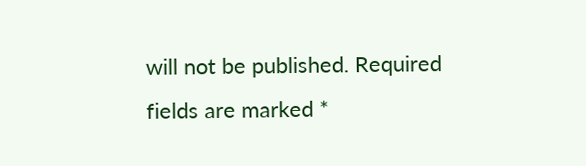will not be published. Required fields are marked *